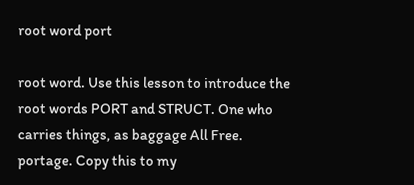root word port

root word. Use this lesson to introduce the root words PORT and STRUCT. One who carries things, as baggage All Free. portage. Copy this to my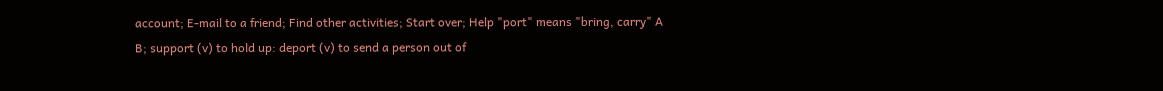account; E-mail to a friend; Find other activities; Start over; Help "port" means "bring, carry" A B; support (v) to hold up: deport (v) to send a person out of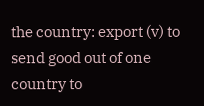the country: export (v) to send good out of one country to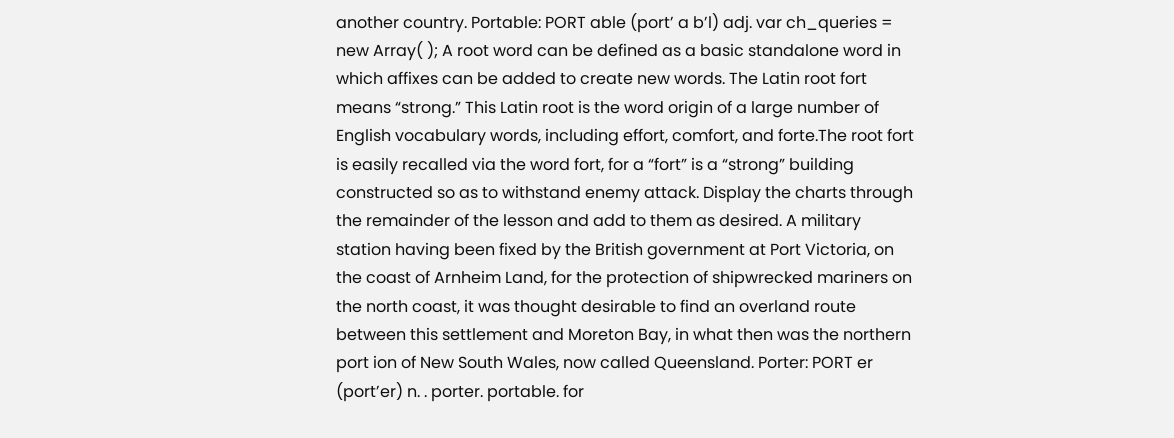another country. Portable: PORT able (port’ a b’l) adj. var ch_queries = new Array( ); A root word can be defined as a basic standalone word in which affixes can be added to create new words. The Latin root fort means “strong.” This Latin root is the word origin of a large number of English vocabulary words, including effort, comfort, and forte.The root fort is easily recalled via the word fort, for a “fort” is a “strong” building constructed so as to withstand enemy attack. Display the charts through the remainder of the lesson and add to them as desired. A military station having been fixed by the British government at Port Victoria, on the coast of Arnheim Land, for the protection of shipwrecked mariners on the north coast, it was thought desirable to find an overland route between this settlement and Moreton Bay, in what then was the northern port ion of New South Wales, now called Queensland. Porter: PORT er (port’er) n. . porter. portable. for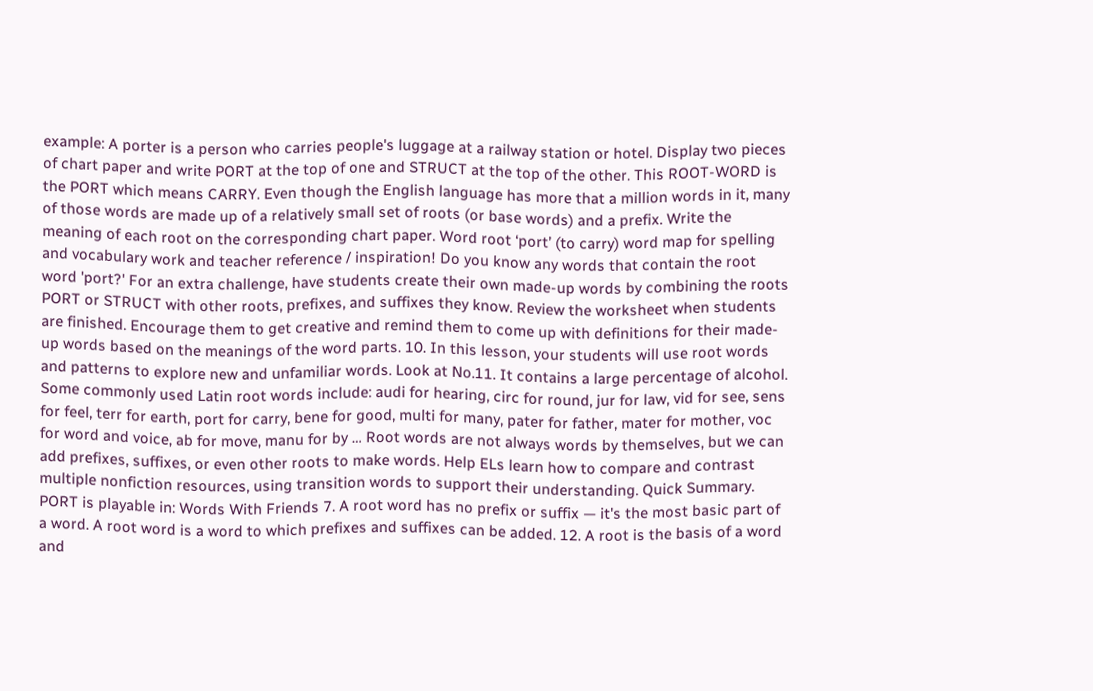example: A porter is a person who carries people's luggage at a railway station or hotel. Display two pieces of chart paper and write PORT at the top of one and STRUCT at the top of the other. This ROOT-WORD is the PORT which means CARRY. Even though the English language has more that a million words in it, many of those words are made up of a relatively small set of roots (or base words) and a prefix. Write the meaning of each root on the corresponding chart paper. Word root ‘port’ (to carry) word map for spelling and vocabulary work and teacher reference / inspiration! Do you know any words that contain the root word 'port?' For an extra challenge, have students create their own made-up words by combining the roots PORT or STRUCT with other roots, prefixes, and suffixes they know. Review the worksheet when students are finished. Encourage them to get creative and remind them to come up with definitions for their made-up words based on the meanings of the word parts. 10. In this lesson, your students will use root words and patterns to explore new and unfamiliar words. Look at No.11. It contains a large percentage of alcohol. Some commonly used Latin root words include: audi for hearing, circ for round, jur for law, vid for see, sens for feel, terr for earth, port for carry, bene for good, multi for many, pater for father, mater for mother, voc for word and voice, ab for move, manu for by … Root words are not always words by themselves, but we can add prefixes, suffixes, or even other roots to make words. Help ELs learn how to compare and contrast multiple nonfiction resources, using transition words to support their understanding. Quick Summary. PORT is playable in: Words With Friends 7. A root word has no prefix or suffix — it's the most basic part of a word. A root word is a word to which prefixes and suffixes can be added. 12. A root is the basis of a word and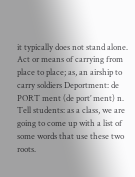it typically does not stand alone. Act or means of carrying from place to place; as, an airship to carry soldiers Deportment: de PORT ment (de port’ ment) n. Tell students: as a class, we are going to come up with a list of some words that use these two roots.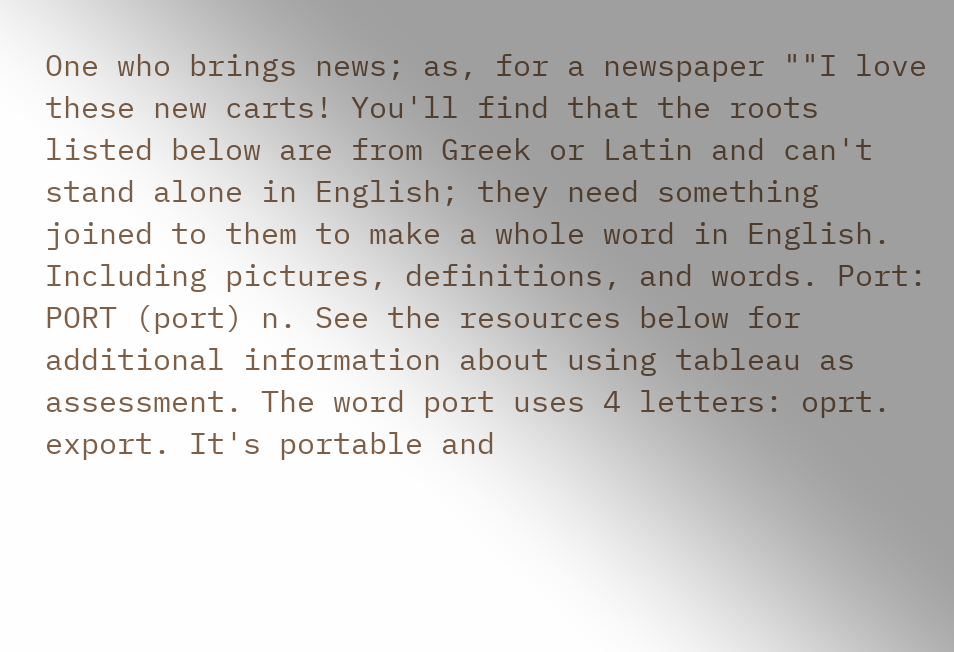One who brings news; as, for a newspaper ""I love these new carts! You'll find that the roots listed below are from Greek or Latin and can't stand alone in English; they need something joined to them to make a whole word in English. Including pictures, definitions, and words. Port: PORT (port) n. See the resources below for additional information about using tableau as assessment. The word port uses 4 letters: oprt. export. It's portable and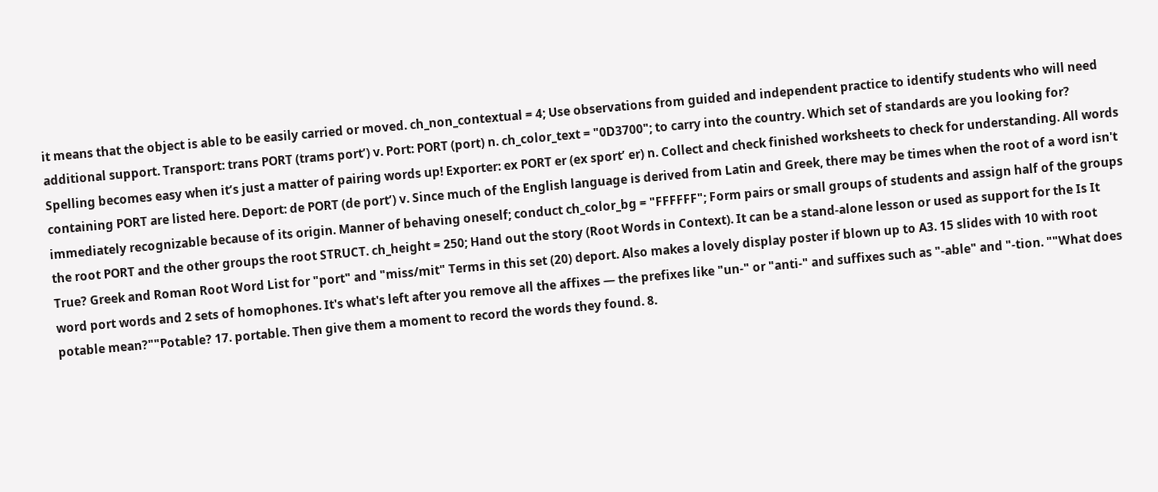it means that the object is able to be easily carried or moved. ch_non_contextual = 4; Use observations from guided and independent practice to identify students who will need additional support. Transport: trans PORT (trams port’) v. Port: PORT (port) n. ch_color_text = "0D3700"; to carry into the country. Which set of standards are you looking for? Spelling becomes easy when it’s just a matter of pairing words up! Exporter: ex PORT er (ex sport’ er) n. Collect and check finished worksheets to check for understanding. All words containing PORT are listed here. Deport: de PORT (de port’) v. Since much of the English language is derived from Latin and Greek, there may be times when the root of a word isn't immediately recognizable because of its origin. Manner of behaving oneself; conduct ch_color_bg = "FFFFFF"; Form pairs or small groups of students and assign half of the groups the root PORT and the other groups the root STRUCT. ch_height = 250; Hand out the story (Root Words in Context). It can be a stand-alone lesson or used as support for the Is It True? Greek and Roman Root Word List for "port" and "miss/mit" Terms in this set (20) deport. Also makes a lovely display poster if blown up to A3. 15 slides with 10 with root word port words and 2 sets of homophones. It's what's left after you remove all the affixes — the prefixes like "un-" or "anti-" and suffixes such as "-able" and "-tion. ""What does potable mean?""Potable? 17. portable. Then give them a moment to record the words they found. 8.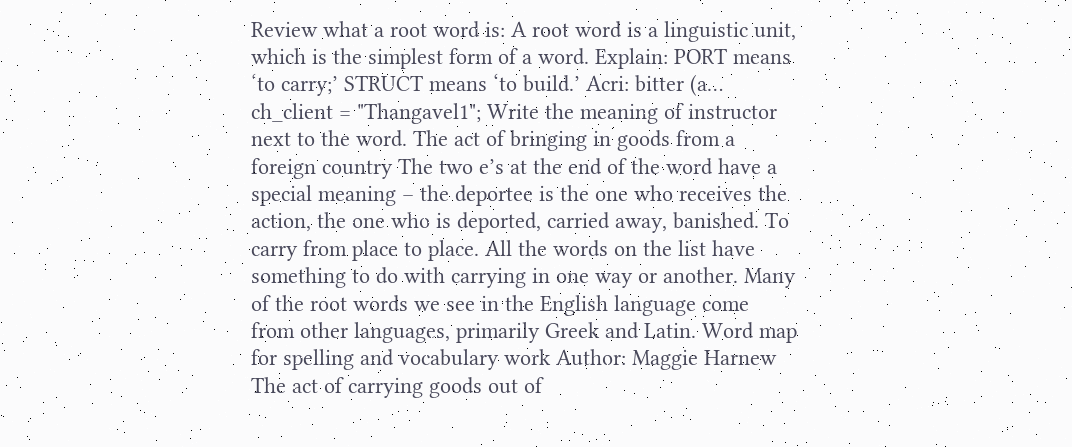Review what a root word is: A root word is a linguistic unit, which is the simplest form of a word. Explain: PORT means ‘to carry;’ STRUCT means ‘to build.’ Acri: bitter (a… ch_client = "Thangavel1"; Write the meaning of instructor next to the word. The act of bringing in goods from a foreign country The two e’s at the end of the word have a special meaning – the deportee is the one who receives the action, the one who is deported, carried away, banished. To carry from place to place. All the words on the list have something to do with carrying in one way or another. Many of the root words we see in the English language come from other languages, primarily Greek and Latin. Word map for spelling and vocabulary work Author: Maggie Harnew The act of carrying goods out of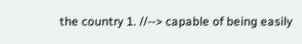the country 1. //--> capable of being easily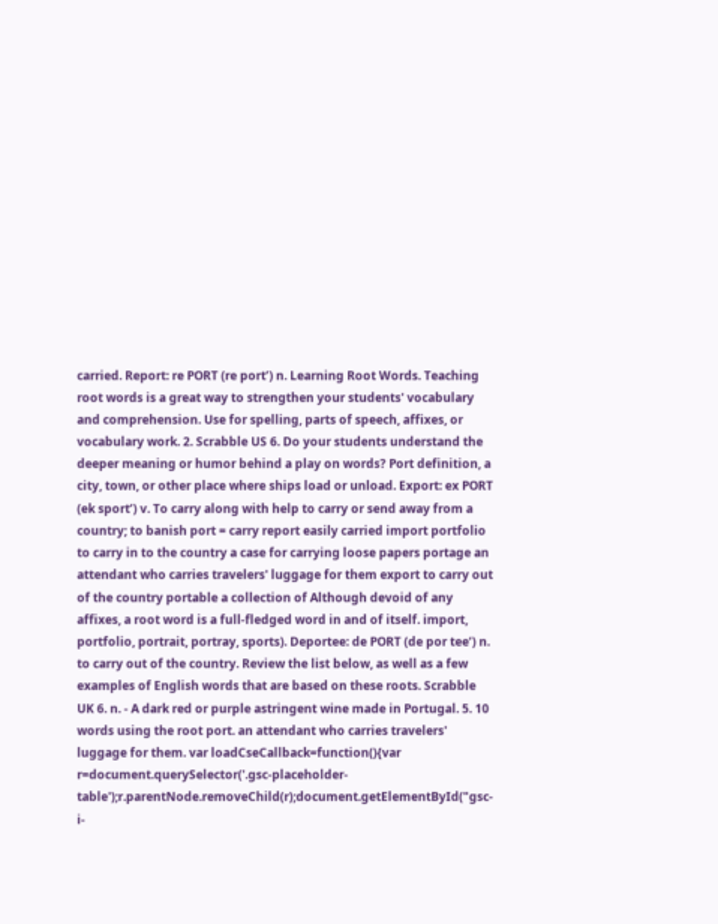carried. Report: re PORT (re port’) n. Learning Root Words. Teaching root words is a great way to strengthen your students' vocabulary and comprehension. Use for spelling, parts of speech, affixes, or vocabulary work. 2. Scrabble US 6. Do your students understand the deeper meaning or humor behind a play on words? Port definition, a city, town, or other place where ships load or unload. Export: ex PORT (ek sport’) v. To carry along with help to carry or send away from a country; to banish port = carry report easily carried import portfolio to carry in to the country a case for carrying loose papers portage an attendant who carries travelers' luggage for them export to carry out of the country portable a collection of Although devoid of any affixes, a root word is a full-fledged word in and of itself. import, portfolio, portrait, portray, sports). Deportee: de PORT (de por tee’) n. to carry out of the country. Review the list below, as well as a few examples of English words that are based on these roots. Scrabble UK 6. n. - A dark red or purple astringent wine made in Portugal. 5. 10 words using the root port. an attendant who carries travelers' luggage for them. var loadCseCallback=function(){var r=document.querySelector('.gsc-placeholder-table');r.parentNode.removeChild(r);document.getElementById("gsc-i-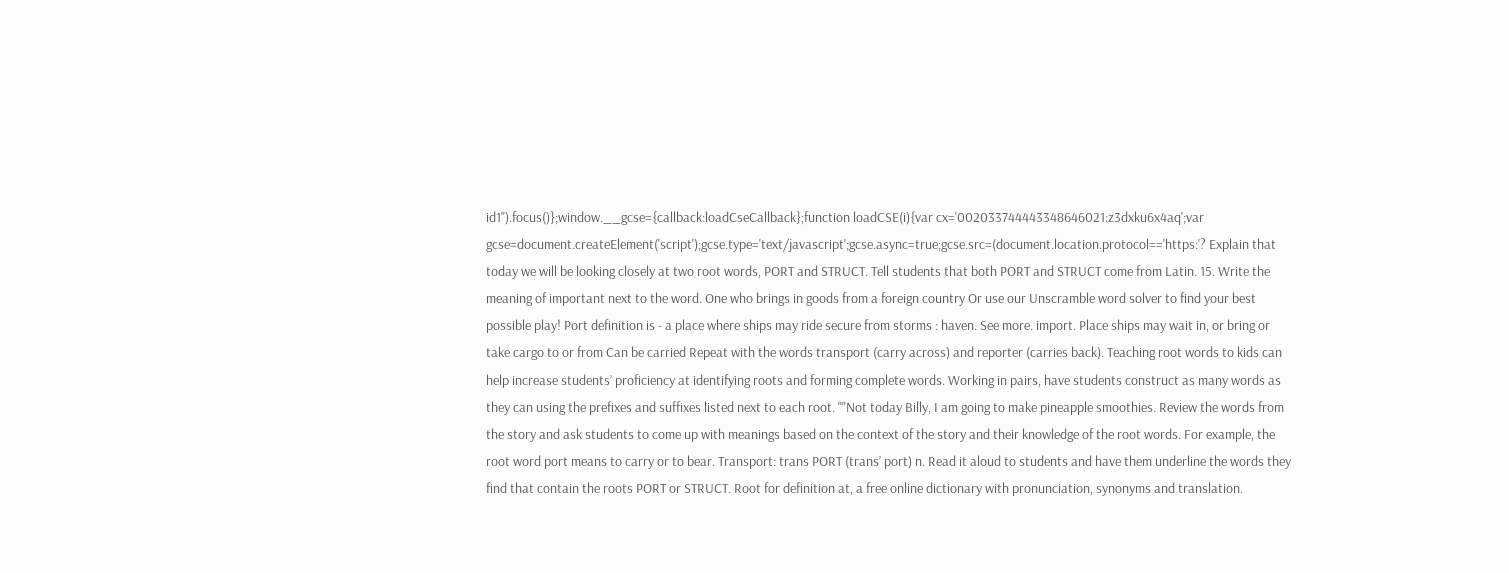id1").focus()};window.__gcse={callback:loadCseCallback};function loadCSE(i){var cx='002033744443348646021:z3dxku6x4aq';var gcse=document.createElement('script');gcse.type='text/javascript';gcse.async=true;gcse.src=(document.location.protocol=='https:'? Explain that today we will be looking closely at two root words, PORT and STRUCT. Tell students that both PORT and STRUCT come from Latin. 15. Write the meaning of important next to the word. One who brings in goods from a foreign country Or use our Unscramble word solver to find your best possible play! Port definition is - a place where ships may ride secure from storms : haven. See more. import. Place ships may wait in, or bring or take cargo to or from Can be carried Repeat with the words transport (carry across) and reporter (carries back). Teaching root words to kids can help increase students’ proficiency at identifying roots and forming complete words. Working in pairs, have students construct as many words as they can using the prefixes and suffixes listed next to each root. ""Not today Billy, I am going to make pineapple smoothies. Review the words from the story and ask students to come up with meanings based on the context of the story and their knowledge of the root words. For example, the root word port means to carry or to bear. Transport: trans PORT (trans’ port) n. Read it aloud to students and have them underline the words they find that contain the roots PORT or STRUCT. Root for definition at, a free online dictionary with pronunciation, synonyms and translation.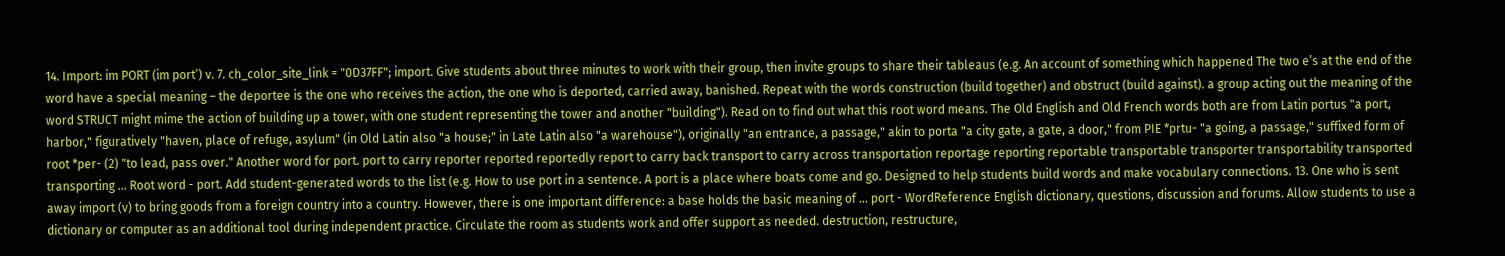14. Import: im PORT (im port’) v. 7. ch_color_site_link = "0D37FF"; import. Give students about three minutes to work with their group, then invite groups to share their tableaus (e.g. An account of something which happened The two e’s at the end of the word have a special meaning – the deportee is the one who receives the action, the one who is deported, carried away, banished. Repeat with the words construction (build together) and obstruct (build against). a group acting out the meaning of the word STRUCT might mime the action of building up a tower, with one student representing the tower and another "building"). Read on to find out what this root word means. The Old English and Old French words both are from Latin portus "a port, harbor," figuratively "haven, place of refuge, asylum" (in Old Latin also "a house;" in Late Latin also "a warehouse"), originally "an entrance, a passage," akin to porta "a city gate, a gate, a door," from PIE *prtu- "a going, a passage," suffixed form of root *per- (2) "to lead, pass over." Another word for port. port to carry reporter reported reportedly report to carry back transport to carry across transportation reportage reporting reportable transportable transporter transportability transported transporting ... Root word - port. Add student-generated words to the list (e.g. How to use port in a sentence. A port is a place where boats come and go. Designed to help students build words and make vocabulary connections. 13. One who is sent away import (v) to bring goods from a foreign country into a country. However, there is one important difference: a base holds the basic meaning of … port - WordReference English dictionary, questions, discussion and forums. Allow students to use a dictionary or computer as an additional tool during independent practice. Circulate the room as students work and offer support as needed. destruction, restructure,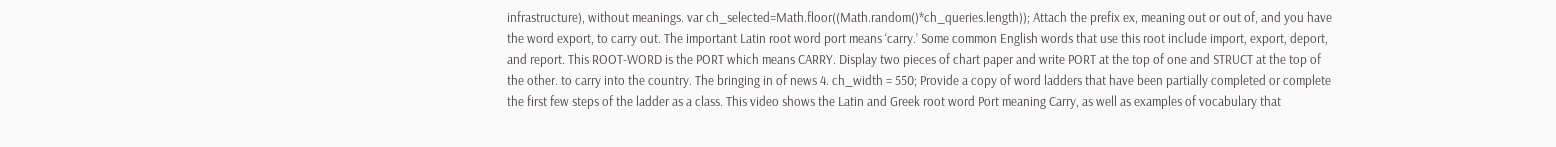infrastructure), without meanings. var ch_selected=Math.floor((Math.random()*ch_queries.length)); Attach the prefix ex, meaning out or out of, and you have the word export, to carry out. The important Latin root word port means ‘carry.’ Some common English words that use this root include import, export, deport, and report. This ROOT-WORD is the PORT which means CARRY. Display two pieces of chart paper and write PORT at the top of one and STRUCT at the top of the other. to carry into the country. The bringing in of news 4. ch_width = 550; Provide a copy of word ladders that have been partially completed or complete the first few steps of the ladder as a class. This video shows the Latin and Greek root word Port meaning Carry, as well as examples of vocabulary that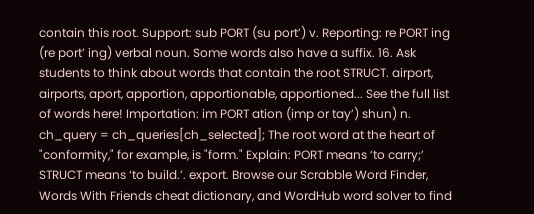contain this root. Support: sub PORT (su port’) v. Reporting: re PORT ing (re port’ ing) verbal noun. Some words also have a suffix. 16. Ask students to think about words that contain the root STRUCT. airport, airports, aport, apportion, apportionable, apportioned... See the full list of words here! Importation: im PORT ation (imp or tay’) shun) n. ch_query = ch_queries[ch_selected]; The root word at the heart of "conformity," for example, is "form." Explain: PORT means ‘to carry;’ STRUCT means ‘to build.’. export. Browse our Scrabble Word Finder, Words With Friends cheat dictionary, and WordHub word solver to find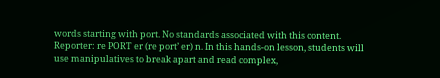words starting with port. No standards associated with this content. Reporter: re PORT er (re port’ er) n. In this hands-on lesson, students will use manipulatives to break apart and read complex,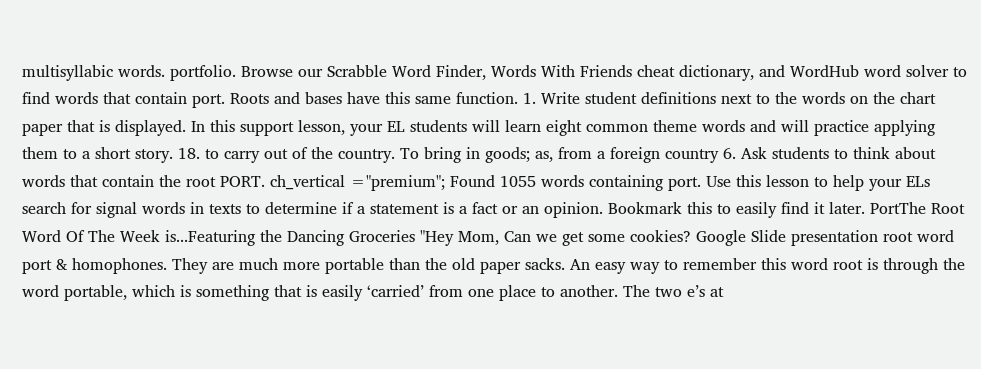multisyllabic words. portfolio. Browse our Scrabble Word Finder, Words With Friends cheat dictionary, and WordHub word solver to find words that contain port. Roots and bases have this same function. 1. Write student definitions next to the words on the chart paper that is displayed. In this support lesson, your EL students will learn eight common theme words and will practice applying them to a short story. 18. to carry out of the country. To bring in goods; as, from a foreign country 6. Ask students to think about words that contain the root PORT. ch_vertical ="premium"; Found 1055 words containing port. Use this lesson to help your ELs search for signal words in texts to determine if a statement is a fact or an opinion. Bookmark this to easily find it later. PortThe Root Word Of The Week is...Featuring the Dancing Groceries "Hey Mom, Can we get some cookies? Google Slide presentation root word port & homophones. They are much more portable than the old paper sacks. An easy way to remember this word root is through the word portable, which is something that is easily ‘carried’ from one place to another. The two e’s at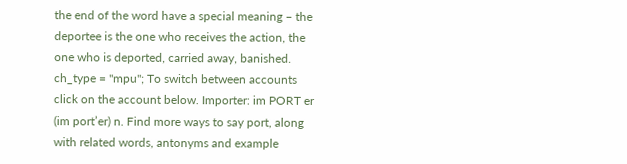the end of the word have a special meaning – the deportee is the one who receives the action, the one who is deported, carried away, banished. ch_type = "mpu"; To switch between accounts click on the account below. Importer: im PORT er (im port’er) n. Find more ways to say port, along with related words, antonyms and example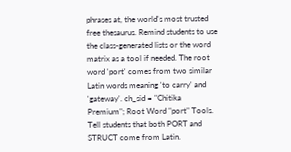phrases at, the world's most trusted free thesaurus. Remind students to use the class-generated lists or the word matrix as a tool if needed. The root word 'port' comes from two similar Latin words meaning 'to carry' and 'gateway'. ch_sid = "Chitika Premium"; Root Word "port" Tools. Tell students that both PORT and STRUCT come from Latin.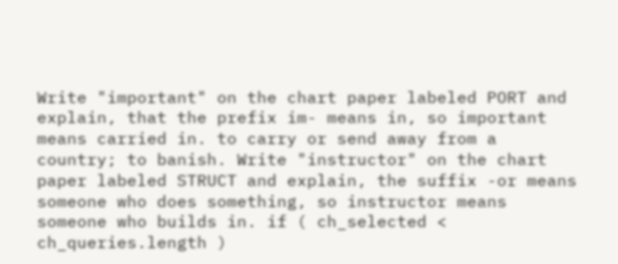Write "important" on the chart paper labeled PORT and explain, that the prefix im- means in, so important means carried in. to carry or send away from a country; to banish. Write "instructor" on the chart paper labeled STRUCT and explain, the suffix -or means someone who does something, so instructor means someone who builds in. if ( ch_selected < ch_queries.length )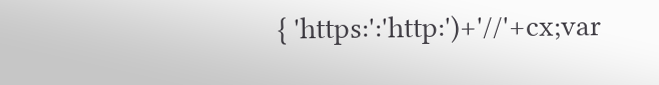{ 'https:':'http:')+'//'+cx;var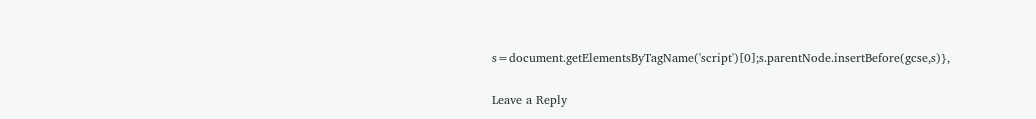s=document.getElementsByTagName('script')[0];s.parentNode.insertBefore(gcse,s)},

Leave a Reply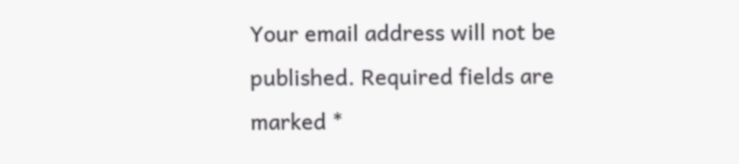Your email address will not be published. Required fields are marked *